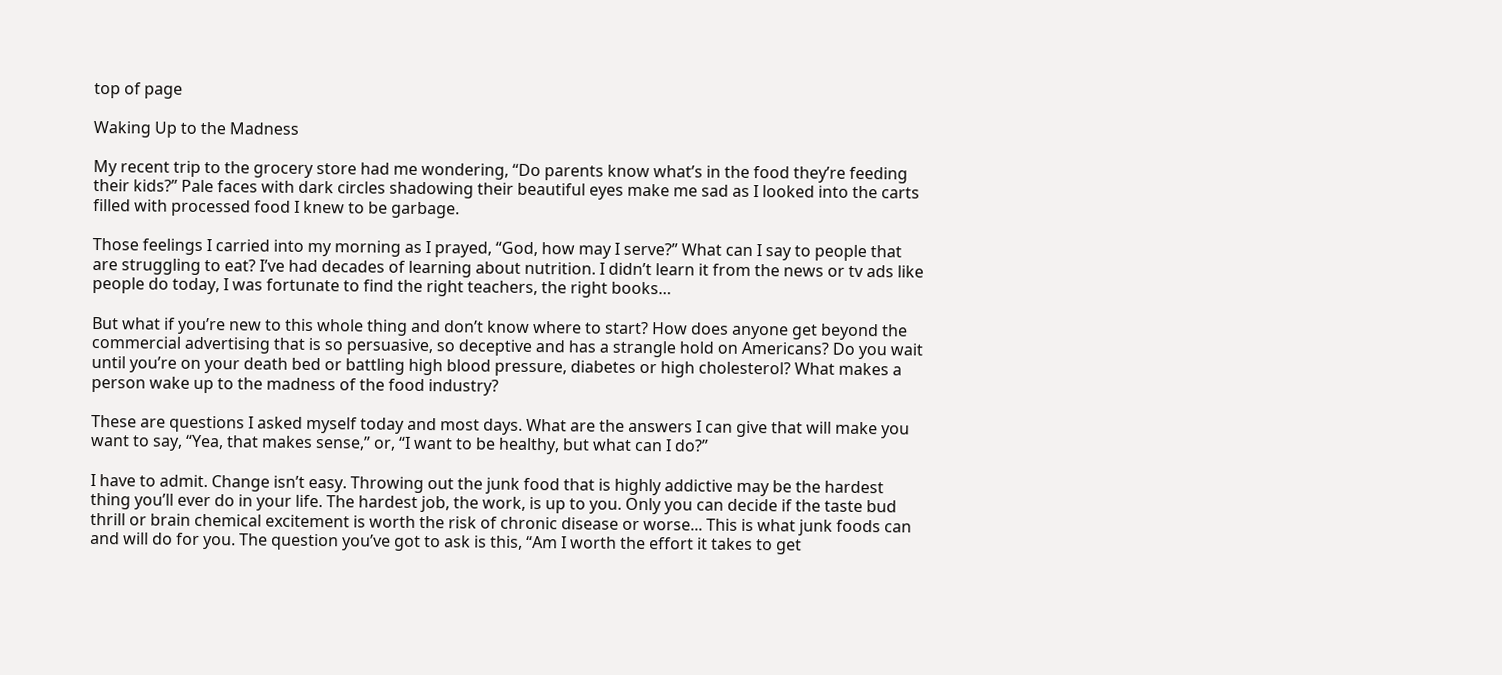top of page

Waking Up to the Madness

My recent trip to the grocery store had me wondering, “Do parents know what’s in the food they’re feeding their kids?” Pale faces with dark circles shadowing their beautiful eyes make me sad as I looked into the carts filled with processed food I knew to be garbage.

Those feelings I carried into my morning as I prayed, “God, how may I serve?” What can I say to people that are struggling to eat? I’ve had decades of learning about nutrition. I didn’t learn it from the news or tv ads like people do today, I was fortunate to find the right teachers, the right books…

But what if you’re new to this whole thing and don’t know where to start? How does anyone get beyond the commercial advertising that is so persuasive, so deceptive and has a strangle hold on Americans? Do you wait until you’re on your death bed or battling high blood pressure, diabetes or high cholesterol? What makes a person wake up to the madness of the food industry?

These are questions I asked myself today and most days. What are the answers I can give that will make you want to say, “Yea, that makes sense,” or, “I want to be healthy, but what can I do?”

I have to admit. Change isn’t easy. Throwing out the junk food that is highly addictive may be the hardest thing you’ll ever do in your life. The hardest job, the work, is up to you. Only you can decide if the taste bud thrill or brain chemical excitement is worth the risk of chronic disease or worse... This is what junk foods can and will do for you. The question you’ve got to ask is this, “Am I worth the effort it takes to get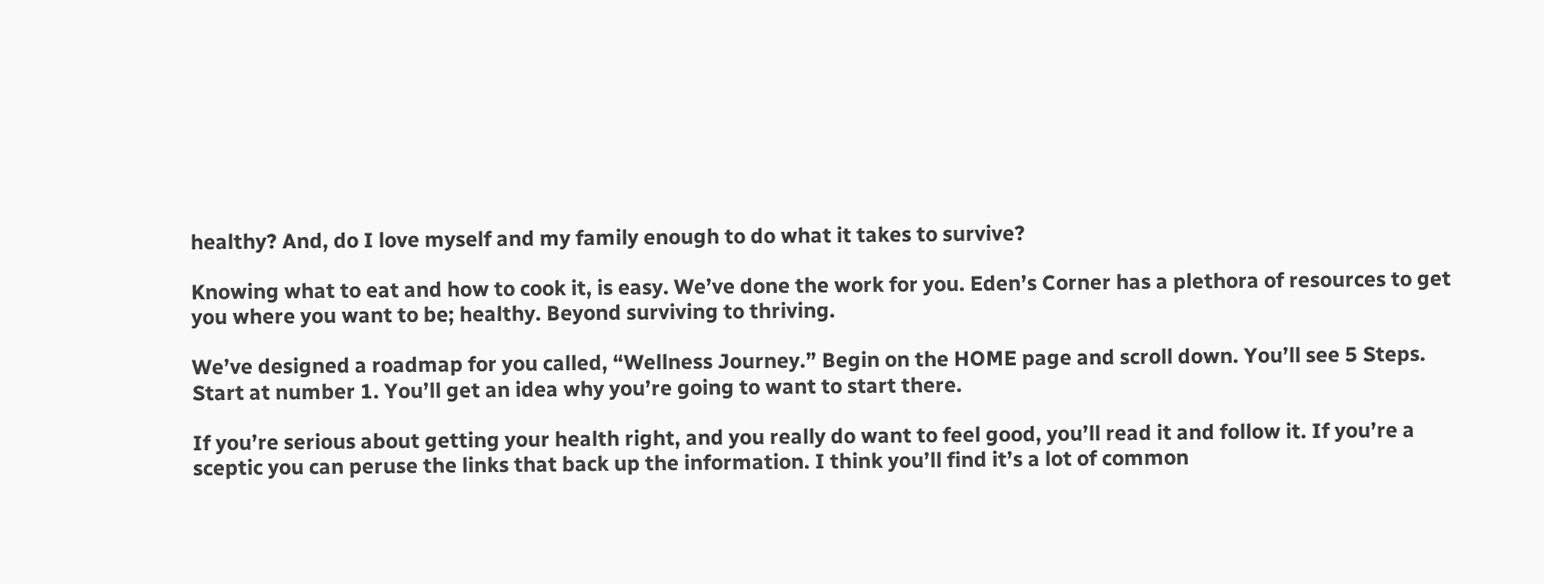healthy? And, do I love myself and my family enough to do what it takes to survive?

Knowing what to eat and how to cook it, is easy. We’ve done the work for you. Eden’s Corner has a plethora of resources to get you where you want to be; healthy. Beyond surviving to thriving.

We’ve designed a roadmap for you called, “Wellness Journey.” Begin on the HOME page and scroll down. You’ll see 5 Steps. Start at number 1. You’ll get an idea why you’re going to want to start there.

If you’re serious about getting your health right, and you really do want to feel good, you’ll read it and follow it. If you’re a sceptic you can peruse the links that back up the information. I think you’ll find it’s a lot of common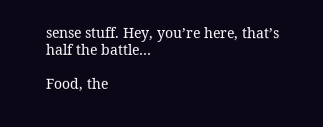sense stuff. Hey, you’re here, that’s half the battle…

Food, the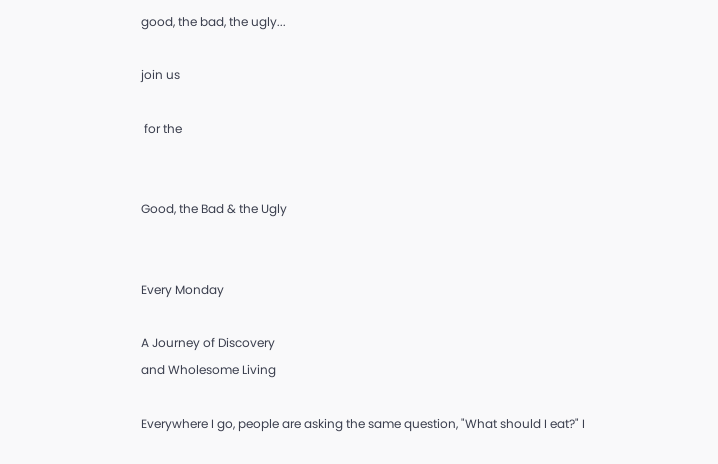good, the bad, the ugly...

join us

 for the


Good, the Bad & the Ugly


Every Monday

A Journey of Discovery
and Wholesome Living

Everywhere I go, people are asking the same question, "What should I eat?" I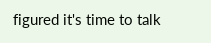figured it's time to talk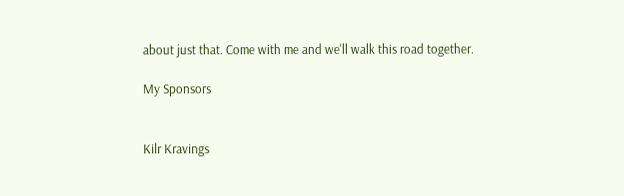about just that. Come with me and we'll walk this road together.

My Sponsors


Kilr Kravings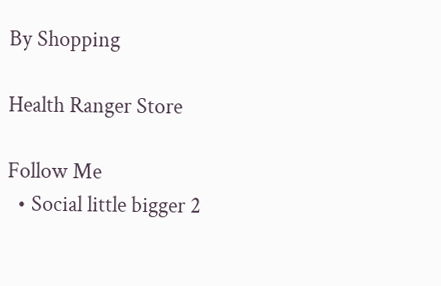By Shopping

Health Ranger Store

Follow Me
  • Social little bigger 2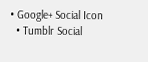• Google+ Social Icon
  • Tumblr Social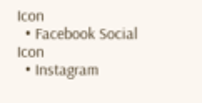Icon
  • Facebook Social Icon
  • Instagram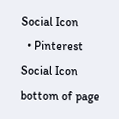Social Icon
  • Pinterest Social Icon
bottom of page